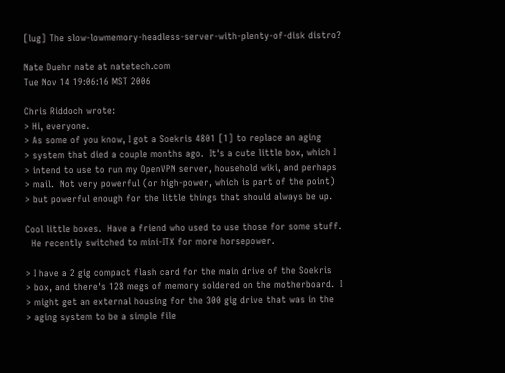[lug] The slow-lowmemory-headless-server-with-plenty-of-disk distro?

Nate Duehr nate at natetech.com
Tue Nov 14 19:06:16 MST 2006

Chris Riddoch wrote:
> Hi, everyone.
> As some of you know, I got a Soekris 4801 [1] to replace an aging
> system that died a couple months ago.  It's a cute little box, which I
> intend to use to run my OpenVPN server, household wiki, and perhaps
> mail.  Not very powerful (or high-power, which is part of the point)
> but powerful enough for the little things that should always be up.

Cool little boxes.  Have a friend who used to use those for some stuff.
  He recently switched to mini-ITX for more horsepower.

> I have a 2 gig compact flash card for the main drive of the Soekris
> box, and there's 128 megs of memory soldered on the motherboard.  I
> might get an external housing for the 300 gig drive that was in the
> aging system to be a simple file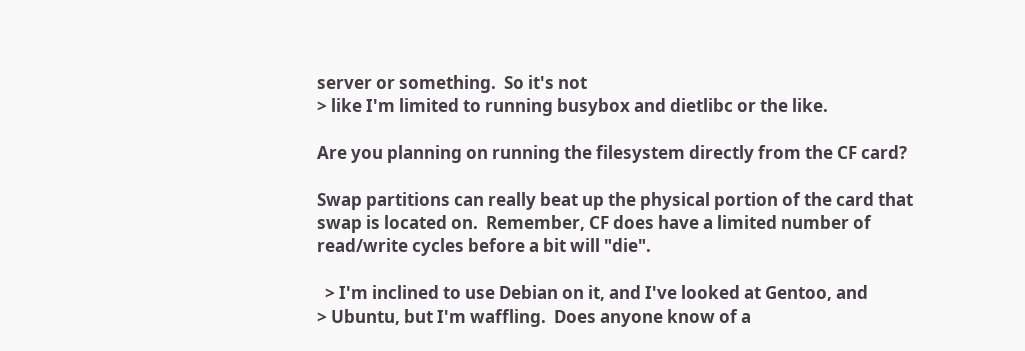server or something.  So it's not
> like I'm limited to running busybox and dietlibc or the like.

Are you planning on running the filesystem directly from the CF card?

Swap partitions can really beat up the physical portion of the card that
swap is located on.  Remember, CF does have a limited number of
read/write cycles before a bit will "die".

  > I'm inclined to use Debian on it, and I've looked at Gentoo, and
> Ubuntu, but I'm waffling.  Does anyone know of a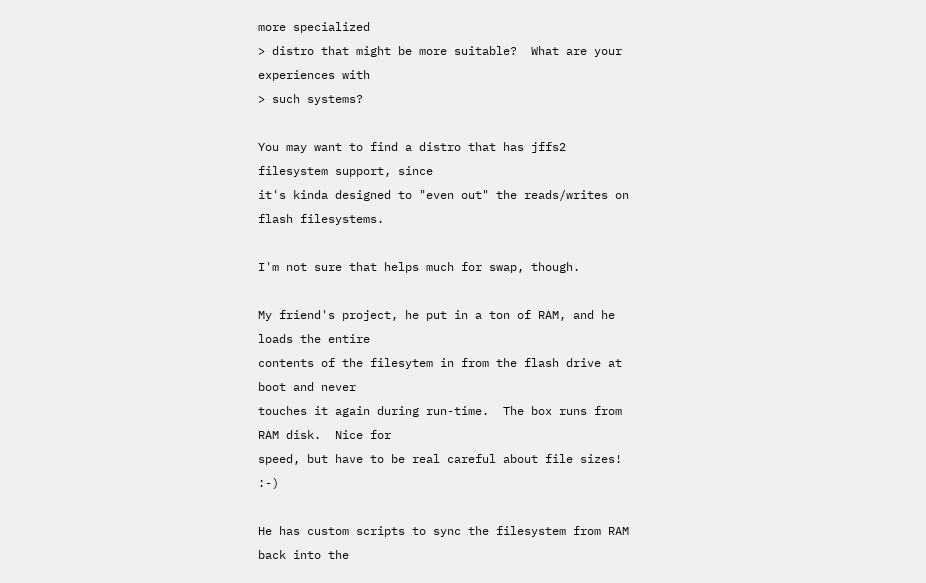more specialized
> distro that might be more suitable?  What are your experiences with
> such systems?

You may want to find a distro that has jffs2 filesystem support, since
it's kinda designed to "even out" the reads/writes on flash filesystems.

I'm not sure that helps much for swap, though.

My friend's project, he put in a ton of RAM, and he loads the entire
contents of the filesytem in from the flash drive at boot and never
touches it again during run-time.  The box runs from RAM disk.  Nice for
speed, but have to be real careful about file sizes! :-)

He has custom scripts to sync the filesystem from RAM back into the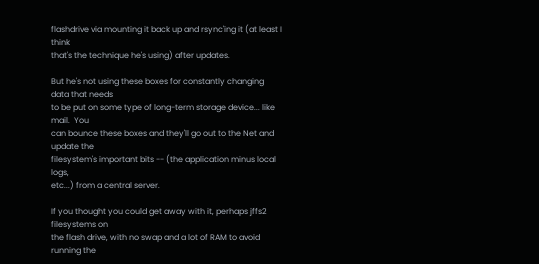flashdrive via mounting it back up and rsync'ing it (at least I think
that's the technique he's using) after updates.

But he's not using these boxes for constantly changing data that needs
to be put on some type of long-term storage device... like mail.  You
can bounce these boxes and they'll go out to the Net and update the
filesystem's important bits -- (the application minus local logs,
etc...) from a central server.

If you thought you could get away with it, perhaps jffs2 filesystems on
the flash drive, with no swap and a lot of RAM to avoid running the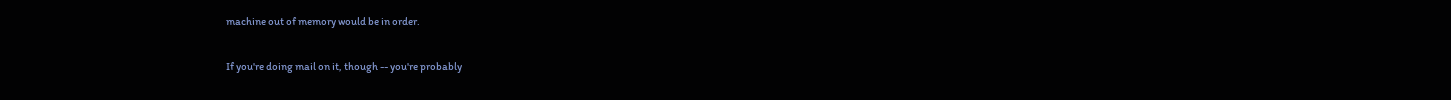machine out of memory would be in order.

If you're doing mail on it, though -- you're probably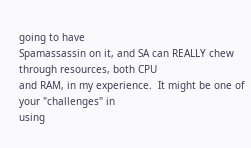going to have
Spamassassin on it, and SA can REALLY chew through resources, both CPU
and RAM, in my experience.  It might be one of your "challenges" in
using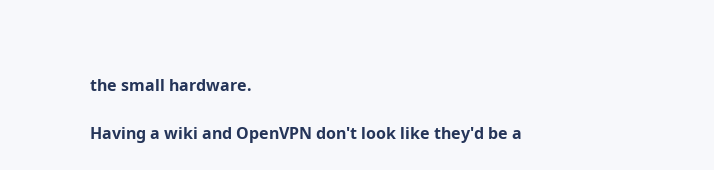the small hardware.

Having a wiki and OpenVPN don't look like they'd be a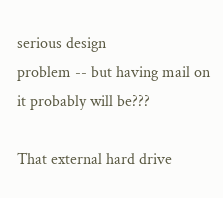serious design
problem -- but having mail on it probably will be???

That external hard drive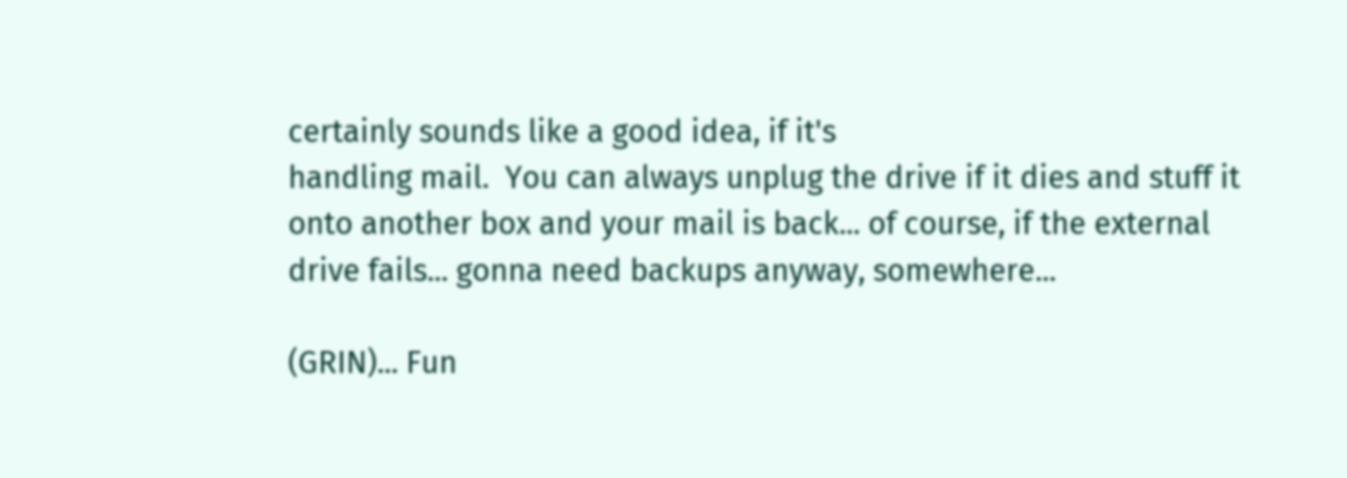certainly sounds like a good idea, if it's
handling mail.  You can always unplug the drive if it dies and stuff it
onto another box and your mail is back... of course, if the external
drive fails... gonna need backups anyway, somewhere...

(GRIN)... Fun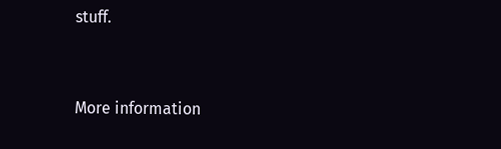stuff.


More information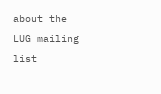about the LUG mailing list